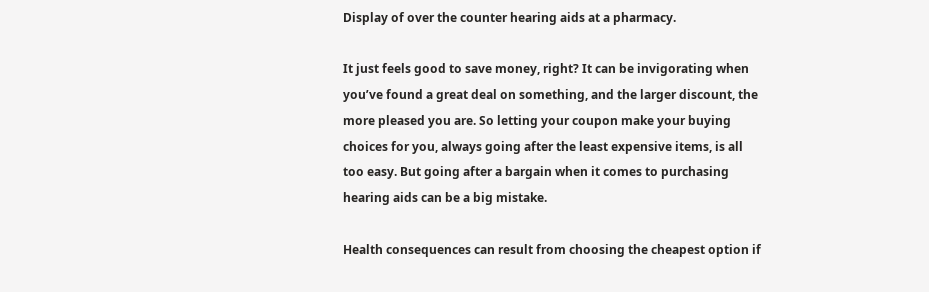Display of over the counter hearing aids at a pharmacy.

It just feels good to save money, right? It can be invigorating when you’ve found a great deal on something, and the larger discount, the more pleased you are. So letting your coupon make your buying choices for you, always going after the least expensive items, is all too easy. But going after a bargain when it comes to purchasing hearing aids can be a big mistake.

Health consequences can result from choosing the cheapest option if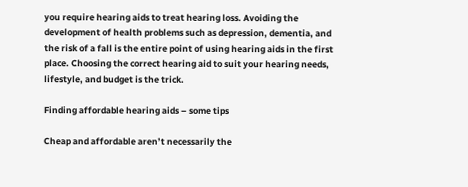you require hearing aids to treat hearing loss. Avoiding the development of health problems such as depression, dementia, and the risk of a fall is the entire point of using hearing aids in the first place. Choosing the correct hearing aid to suit your hearing needs, lifestyle, and budget is the trick.

Finding affordable hearing aids – some tips

Cheap and affordable aren’t necessarily the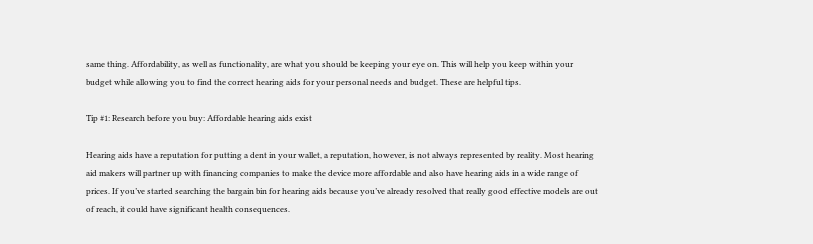same thing. Affordability, as well as functionality, are what you should be keeping your eye on. This will help you keep within your budget while allowing you to find the correct hearing aids for your personal needs and budget. These are helpful tips.

Tip #1: Research before you buy: Affordable hearing aids exist

Hearing aids have a reputation for putting a dent in your wallet, a reputation, however, is not always represented by reality. Most hearing aid makers will partner up with financing companies to make the device more affordable and also have hearing aids in a wide range of prices. If you’ve started searching the bargain bin for hearing aids because you’ve already resolved that really good effective models are out of reach, it could have significant health consequences.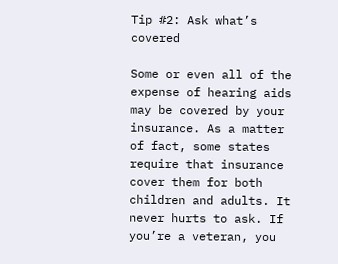Tip #2: Ask what’s covered

Some or even all of the expense of hearing aids may be covered by your insurance. As a matter of fact, some states require that insurance cover them for both children and adults. It never hurts to ask. If you’re a veteran, you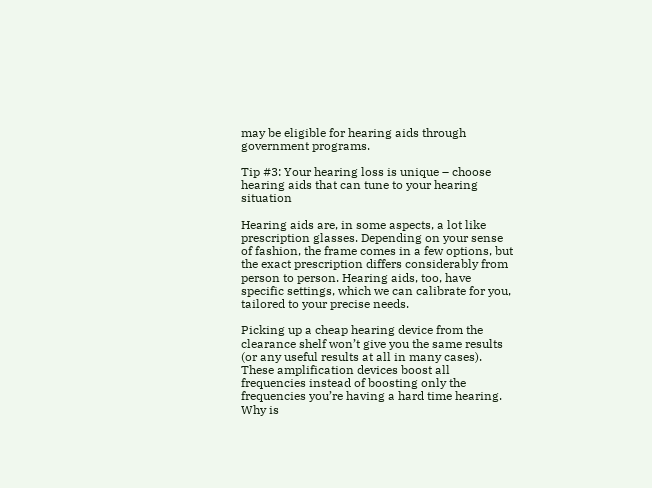may be eligible for hearing aids through government programs.

Tip #3: Your hearing loss is unique – choose hearing aids that can tune to your hearing situation

Hearing aids are, in some aspects, a lot like prescription glasses. Depending on your sense of fashion, the frame comes in a few options, but the exact prescription differs considerably from person to person. Hearing aids, too, have specific settings, which we can calibrate for you, tailored to your precise needs.

Picking up a cheap hearing device from the clearance shelf won’t give you the same results (or any useful results at all in many cases). These amplification devices boost all frequencies instead of boosting only the frequencies you’re having a hard time hearing. Why is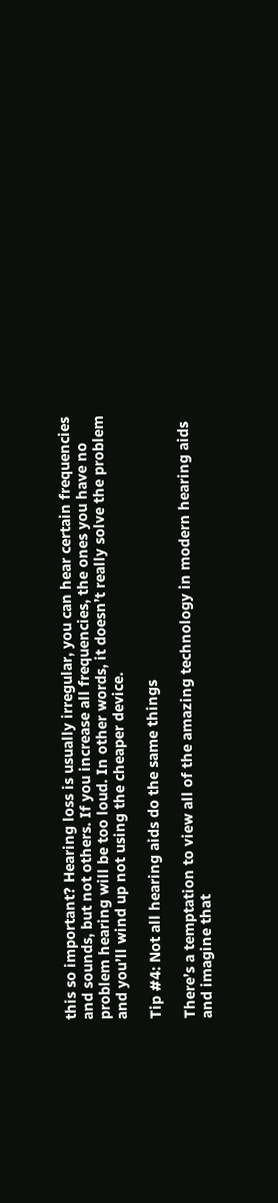this so important? Hearing loss is usually irregular, you can hear certain frequencies and sounds, but not others. If you increase all frequencies, the ones you have no problem hearing will be too loud. In other words, it doesn’t really solve the problem and you’ll wind up not using the cheaper device.

Tip #4: Not all hearing aids do the same things

There’s a temptation to view all of the amazing technology in modern hearing aids and imagine that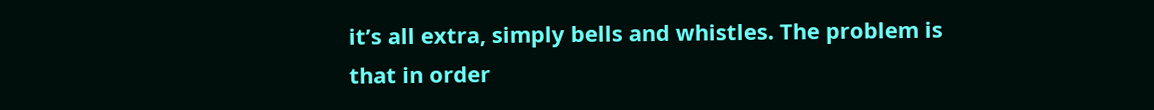it’s all extra, simply bells and whistles. The problem is that in order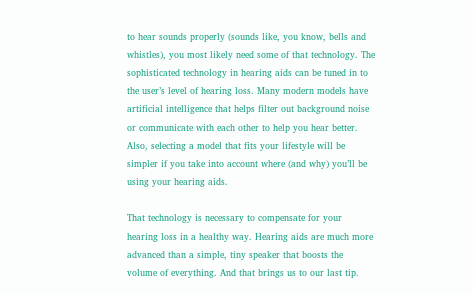to hear sounds properly (sounds like, you know, bells and whistles), you most likely need some of that technology. The sophisticated technology in hearing aids can be tuned in to the user’s level of hearing loss. Many modern models have artificial intelligence that helps filter out background noise or communicate with each other to help you hear better. Also, selecting a model that fits your lifestyle will be simpler if you take into account where (and why) you’ll be using your hearing aids.

That technology is necessary to compensate for your hearing loss in a healthy way. Hearing aids are much more advanced than a simple, tiny speaker that boosts the volume of everything. And that brings us to our last tip.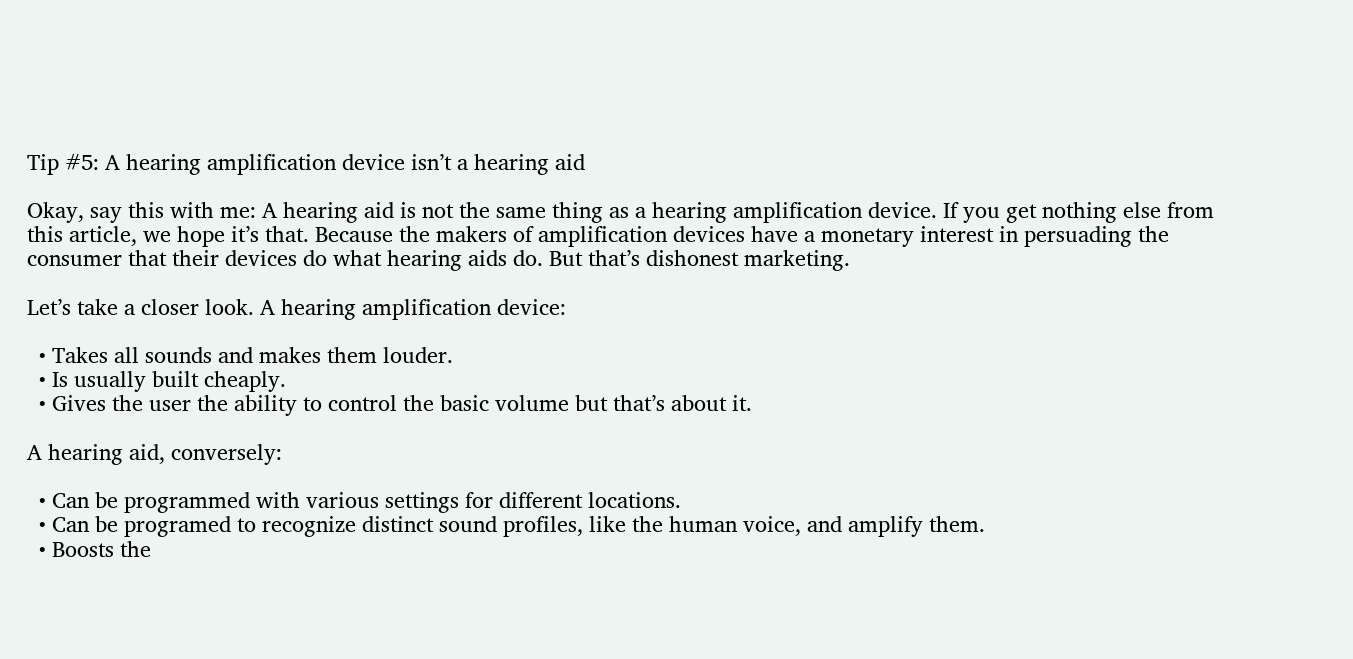Tip #5: A hearing amplification device isn’t a hearing aid

Okay, say this with me: A hearing aid is not the same thing as a hearing amplification device. If you get nothing else from this article, we hope it’s that. Because the makers of amplification devices have a monetary interest in persuading the consumer that their devices do what hearing aids do. But that’s dishonest marketing.

Let’s take a closer look. A hearing amplification device:

  • Takes all sounds and makes them louder.
  • Is usually built cheaply.
  • Gives the user the ability to control the basic volume but that’s about it.

A hearing aid, conversely:

  • Can be programmed with various settings for different locations.
  • Can be programed to recognize distinct sound profiles, like the human voice, and amplify them.
  • Boosts the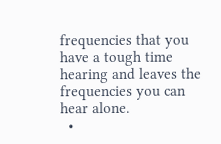frequencies that you have a tough time hearing and leaves the frequencies you can hear alone.
  •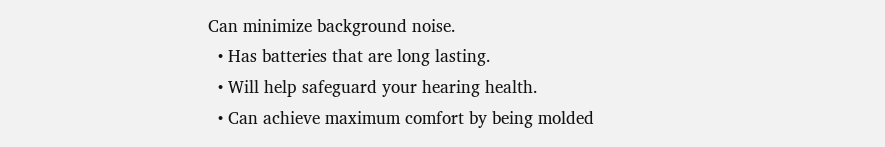Can minimize background noise.
  • Has batteries that are long lasting.
  • Will help safeguard your hearing health.
  • Can achieve maximum comfort by being molded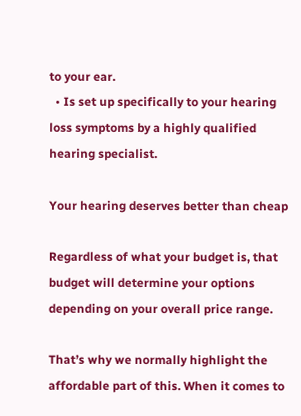to your ear.
  • Is set up specifically to your hearing loss symptoms by a highly qualified hearing specialist.

Your hearing deserves better than cheap

Regardless of what your budget is, that budget will determine your options depending on your overall price range.

That’s why we normally highlight the affordable part of this. When it comes to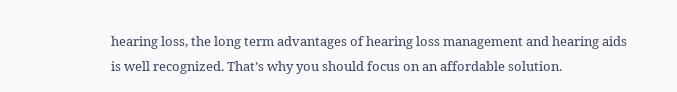hearing loss, the long term advantages of hearing loss management and hearing aids is well recognized. That’s why you should focus on an affordable solution.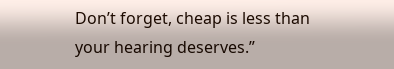Don’t forget, cheap is less than your hearing deserves.”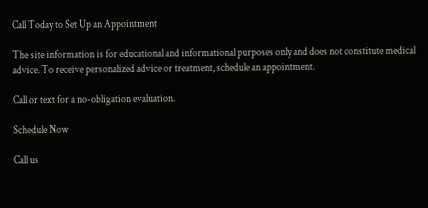Call Today to Set Up an Appointment

The site information is for educational and informational purposes only and does not constitute medical advice. To receive personalized advice or treatment, schedule an appointment.

Call or text for a no-obligation evaluation.

Schedule Now

Call us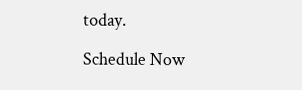today.

Schedule Now